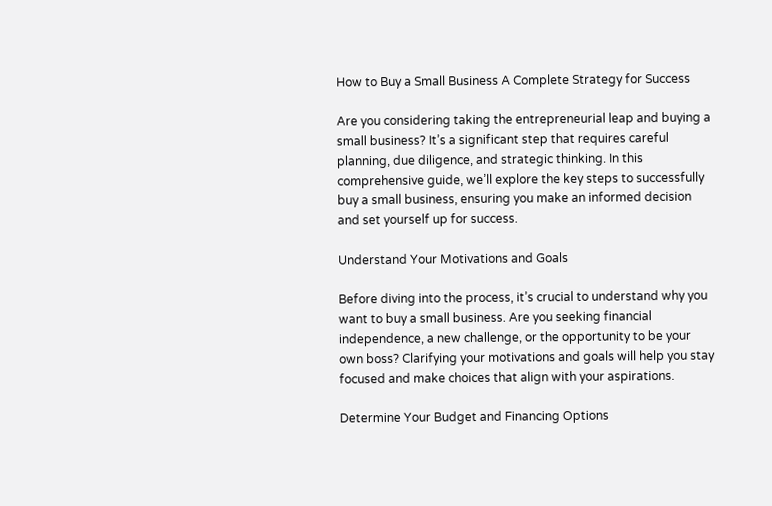How to Buy a Small Business A Complete Strategy for Success

Are you considering taking the entrepreneurial leap and buying a small business? It’s a significant step that requires careful planning, due diligence, and strategic thinking. In this comprehensive guide, we’ll explore the key steps to successfully buy a small business, ensuring you make an informed decision and set yourself up for success.

Understand Your Motivations and Goals

Before diving into the process, it’s crucial to understand why you want to buy a small business. Are you seeking financial independence, a new challenge, or the opportunity to be your own boss? Clarifying your motivations and goals will help you stay focused and make choices that align with your aspirations.

Determine Your Budget and Financing Options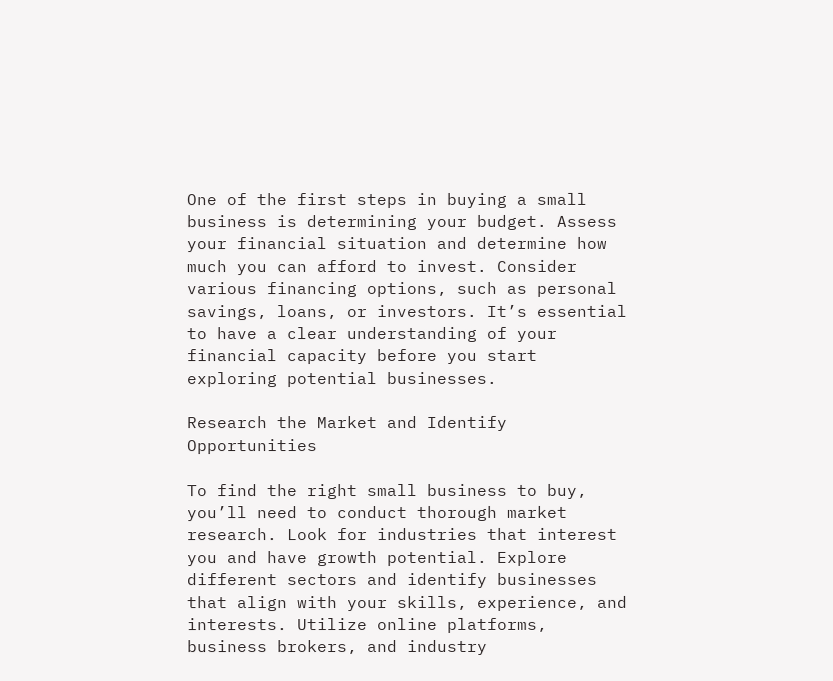One of the first steps in buying a small business is determining your budget. Assess your financial situation and determine how much you can afford to invest. Consider various financing options, such as personal savings, loans, or investors. It’s essential to have a clear understanding of your financial capacity before you start exploring potential businesses.

Research the Market and Identify Opportunities

To find the right small business to buy, you’ll need to conduct thorough market research. Look for industries that interest you and have growth potential. Explore different sectors and identify businesses that align with your skills, experience, and interests. Utilize online platforms, business brokers, and industry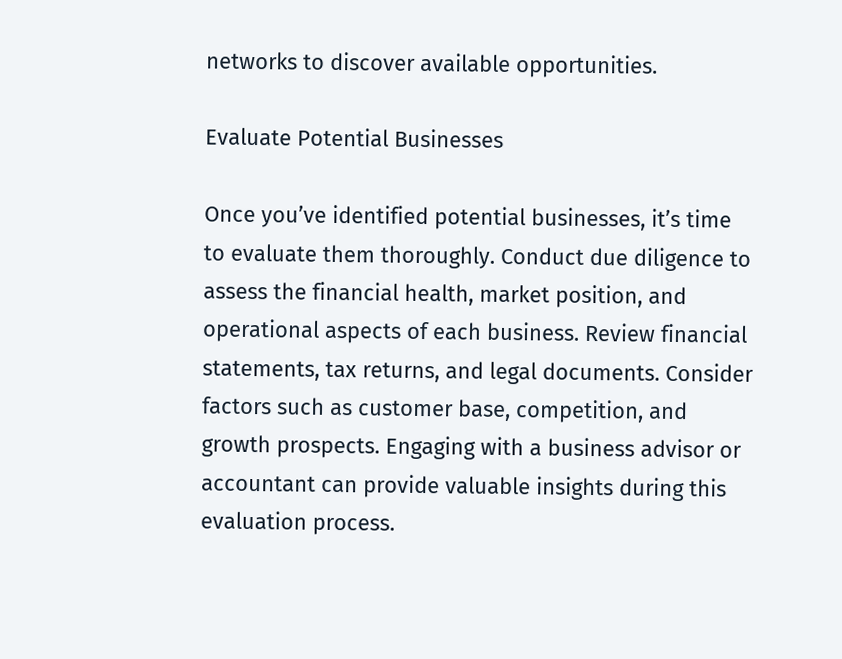networks to discover available opportunities.

Evaluate Potential Businesses

Once you’ve identified potential businesses, it’s time to evaluate them thoroughly. Conduct due diligence to assess the financial health, market position, and operational aspects of each business. Review financial statements, tax returns, and legal documents. Consider factors such as customer base, competition, and growth prospects. Engaging with a business advisor or accountant can provide valuable insights during this evaluation process.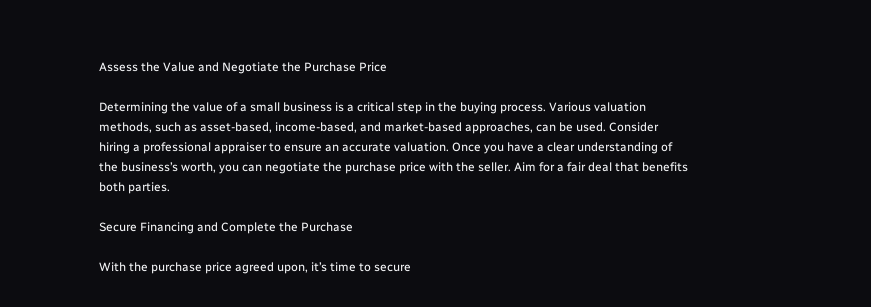Assess the Value and Negotiate the Purchase Price

Determining the value of a small business is a critical step in the buying process. Various valuation methods, such as asset-based, income-based, and market-based approaches, can be used. Consider hiring a professional appraiser to ensure an accurate valuation. Once you have a clear understanding of the business’s worth, you can negotiate the purchase price with the seller. Aim for a fair deal that benefits both parties.

Secure Financing and Complete the Purchase

With the purchase price agreed upon, it’s time to secure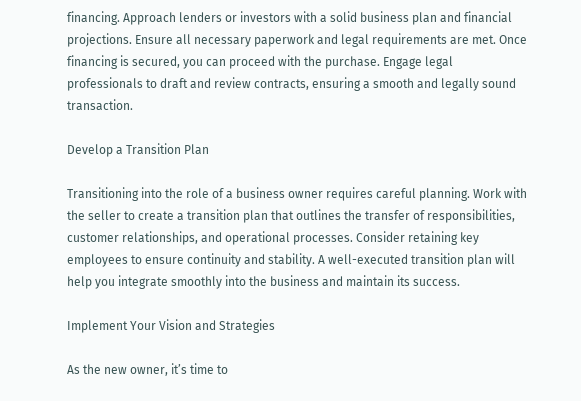financing. Approach lenders or investors with a solid business plan and financial projections. Ensure all necessary paperwork and legal requirements are met. Once financing is secured, you can proceed with the purchase. Engage legal professionals to draft and review contracts, ensuring a smooth and legally sound transaction.

Develop a Transition Plan

Transitioning into the role of a business owner requires careful planning. Work with the seller to create a transition plan that outlines the transfer of responsibilities, customer relationships, and operational processes. Consider retaining key employees to ensure continuity and stability. A well-executed transition plan will help you integrate smoothly into the business and maintain its success.

Implement Your Vision and Strategies

As the new owner, it’s time to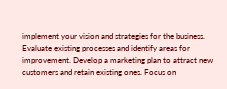implement your vision and strategies for the business. Evaluate existing processes and identify areas for improvement. Develop a marketing plan to attract new customers and retain existing ones. Focus on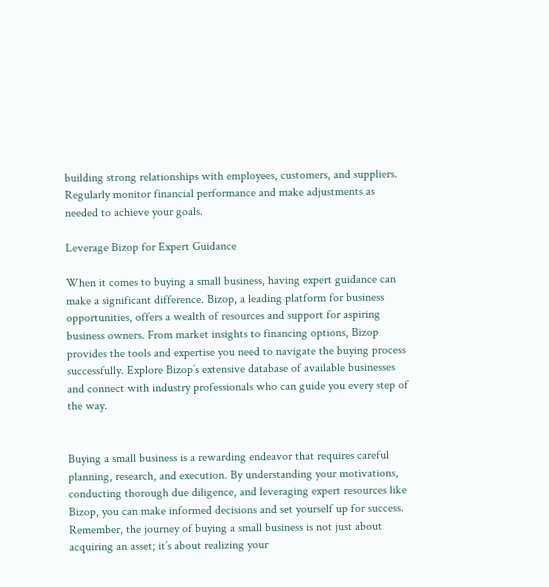building strong relationships with employees, customers, and suppliers. Regularly monitor financial performance and make adjustments as needed to achieve your goals.

Leverage Bizop for Expert Guidance

When it comes to buying a small business, having expert guidance can make a significant difference. Bizop, a leading platform for business opportunities, offers a wealth of resources and support for aspiring business owners. From market insights to financing options, Bizop provides the tools and expertise you need to navigate the buying process successfully. Explore Bizop’s extensive database of available businesses and connect with industry professionals who can guide you every step of the way.


Buying a small business is a rewarding endeavor that requires careful planning, research, and execution. By understanding your motivations, conducting thorough due diligence, and leveraging expert resources like Bizop, you can make informed decisions and set yourself up for success. Remember, the journey of buying a small business is not just about acquiring an asset; it’s about realizing your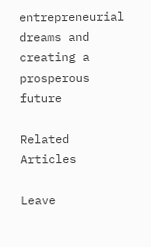entrepreneurial dreams and creating a prosperous future

Related Articles

Leave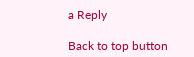a Reply

Back to top button